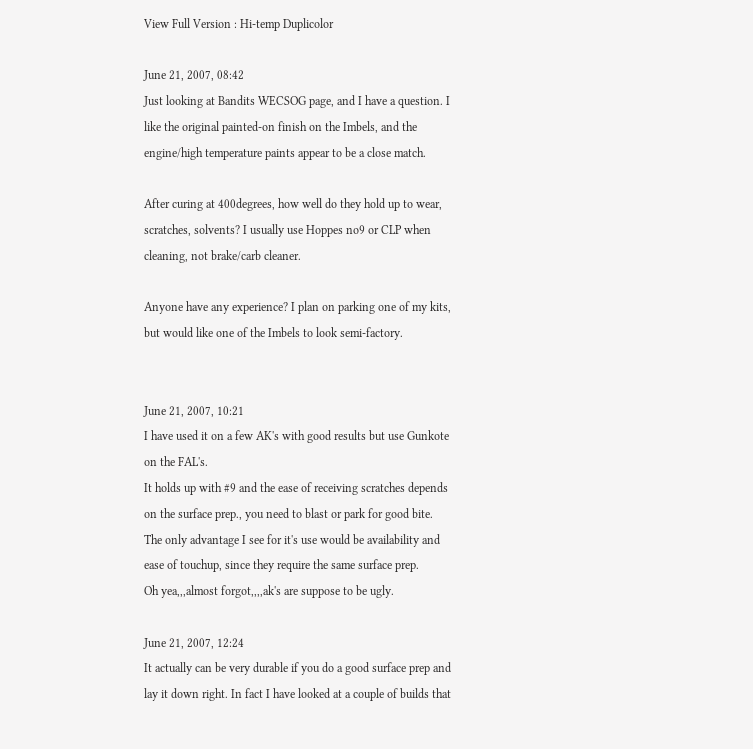View Full Version : Hi-temp Duplicolor

June 21, 2007, 08:42
Just looking at Bandits WECSOG page, and I have a question. I like the original painted-on finish on the Imbels, and the engine/high temperature paints appear to be a close match.

After curing at 400degrees, how well do they hold up to wear, scratches, solvents? I usually use Hoppes no9 or CLP when cleaning, not brake/carb cleaner.

Anyone have any experience? I plan on parking one of my kits, but would like one of the Imbels to look semi-factory.


June 21, 2007, 10:21
I have used it on a few AK's with good results but use Gunkote on the FAL's.
It holds up with #9 and the ease of receiving scratches depends on the surface prep., you need to blast or park for good bite.
The only advantage I see for it's use would be availability and ease of touchup, since they require the same surface prep.
Oh yea,,,almost forgot,,,,ak's are suppose to be ugly.

June 21, 2007, 12:24
It actually can be very durable if you do a good surface prep and lay it down right. In fact I have looked at a couple of builds that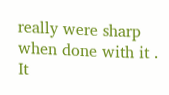really were sharp when done with it . It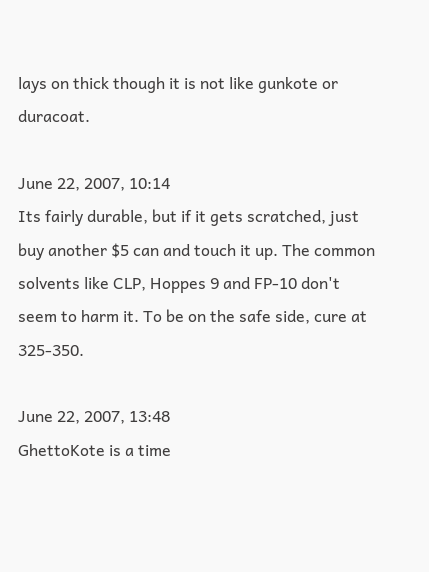lays on thick though it is not like gunkote or duracoat.

June 22, 2007, 10:14
Its fairly durable, but if it gets scratched, just buy another $5 can and touch it up. The common solvents like CLP, Hoppes 9 and FP-10 don't seem to harm it. To be on the safe side, cure at 325-350.

June 22, 2007, 13:48
GhettoKote is a time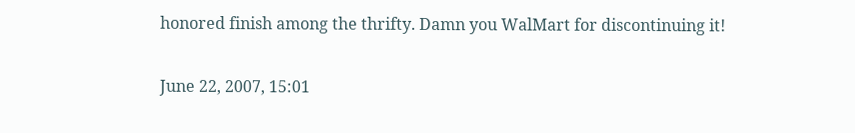honored finish among the thrifty. Damn you WalMart for discontinuing it!

June 22, 2007, 15:01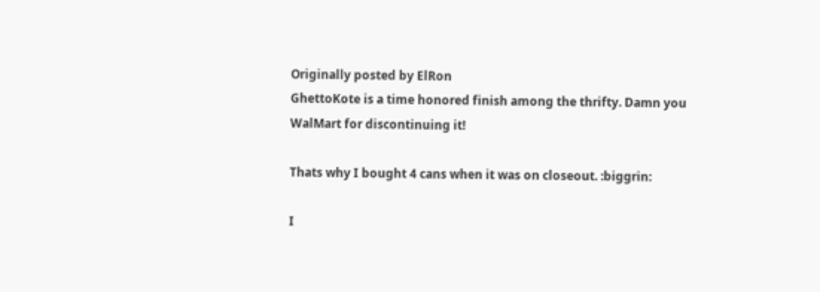Originally posted by ElRon
GhettoKote is a time honored finish among the thrifty. Damn you WalMart for discontinuing it!

Thats why I bought 4 cans when it was on closeout. :biggrin:

I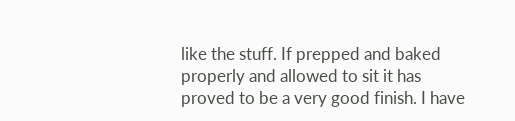like the stuff. If prepped and baked properly and allowed to sit it has proved to be a very good finish. I have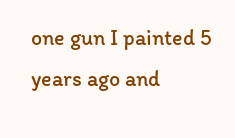one gun I painted 5 years ago and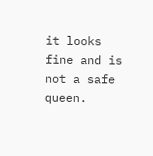it looks fine and is not a safe queen.